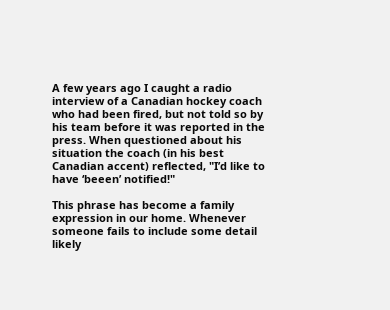A few years ago I caught a radio interview of a Canadian hockey coach who had been fired, but not told so by his team before it was reported in the press. When questioned about his situation the coach (in his best Canadian accent) reflected, "I’d like to have ‘beeen’ notified!"

This phrase has become a family expression in our home. Whenever someone fails to include some detail likely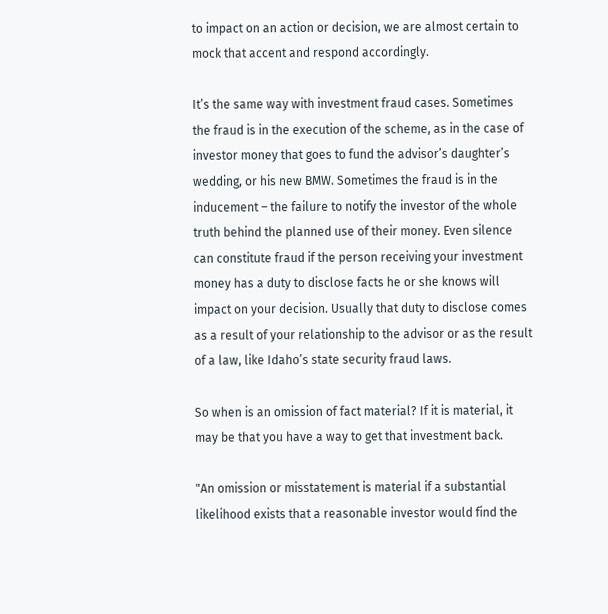to impact on an action or decision, we are almost certain to mock that accent and respond accordingly.

It’s the same way with investment fraud cases. Sometimes the fraud is in the execution of the scheme, as in the case of investor money that goes to fund the advisor’s daughter’s wedding, or his new BMW. Sometimes the fraud is in the inducement – the failure to notify the investor of the whole truth behind the planned use of their money. Even silence can constitute fraud if the person receiving your investment money has a duty to disclose facts he or she knows will impact on your decision. Usually that duty to disclose comes as a result of your relationship to the advisor or as the result of a law, like Idaho’s state security fraud laws.

So when is an omission of fact material? If it is material, it may be that you have a way to get that investment back.

"An omission or misstatement is material if a substantial likelihood exists that a reasonable investor would find the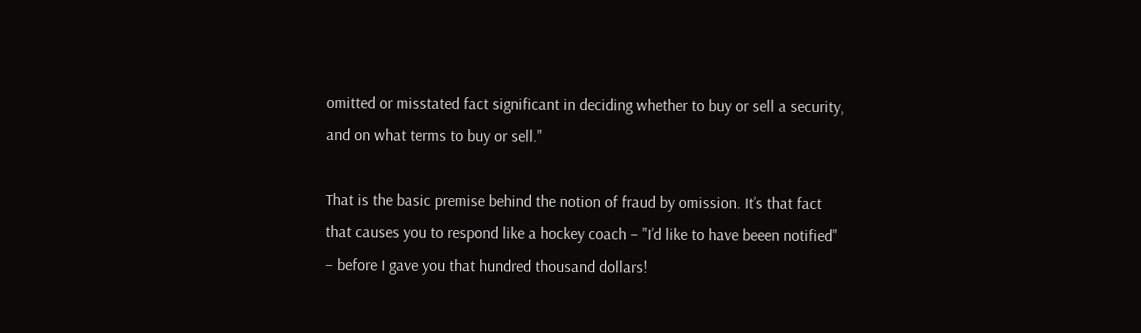omitted or misstated fact significant in deciding whether to buy or sell a security, and on what terms to buy or sell."

That is the basic premise behind the notion of fraud by omission. It’s that fact that causes you to respond like a hockey coach – "I’d like to have beeen notified" – before I gave you that hundred thousand dollars!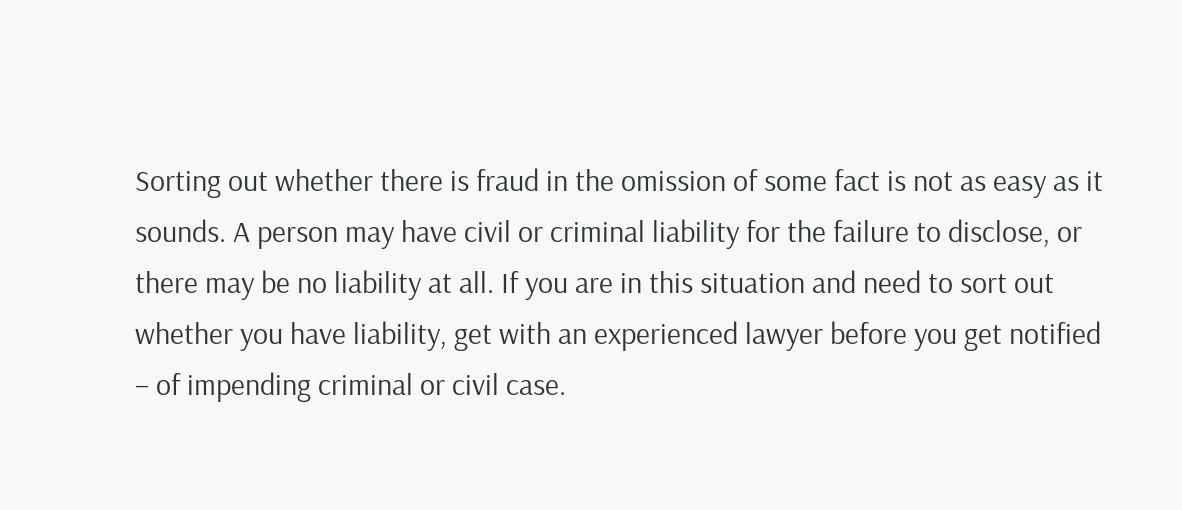Sorting out whether there is fraud in the omission of some fact is not as easy as it sounds. A person may have civil or criminal liability for the failure to disclose, or there may be no liability at all. If you are in this situation and need to sort out whether you have liability, get with an experienced lawyer before you get notified – of impending criminal or civil case.